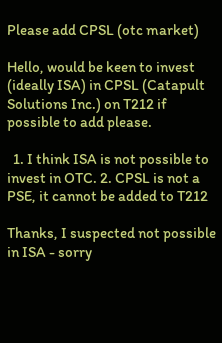Please add CPSL (otc market)

Hello, would be keen to invest (ideally ISA) in CPSL (Catapult Solutions Inc.) on T212 if possible to add please.

  1. I think ISA is not possible to invest in OTC. 2. CPSL is not a PSE, it cannot be added to T212

Thanks, I suspected not possible in ISA - sorry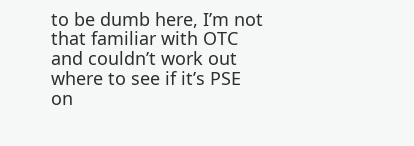to be dumb here, I’m not that familiar with OTC and couldn’t work out where to see if it’s PSE on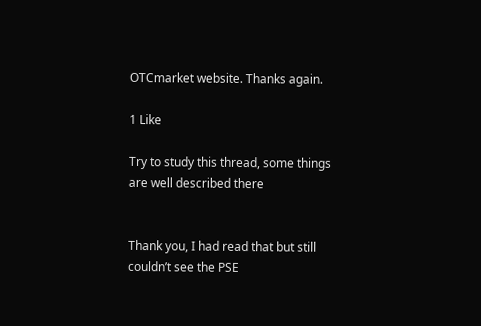OTCmarket website. Thanks again.

1 Like

Try to study this thread, some things are well described there


Thank you, I had read that but still couldn’t see the PSE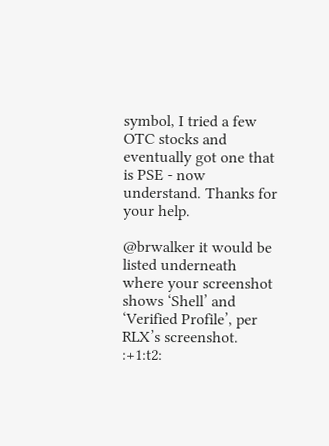symbol, I tried a few OTC stocks and eventually got one that is PSE - now understand. Thanks for your help.

@brwalker it would be listed underneath where your screenshot shows ‘Shell’ and ‘Verified Profile’, per RLX’s screenshot. :+1:t2: